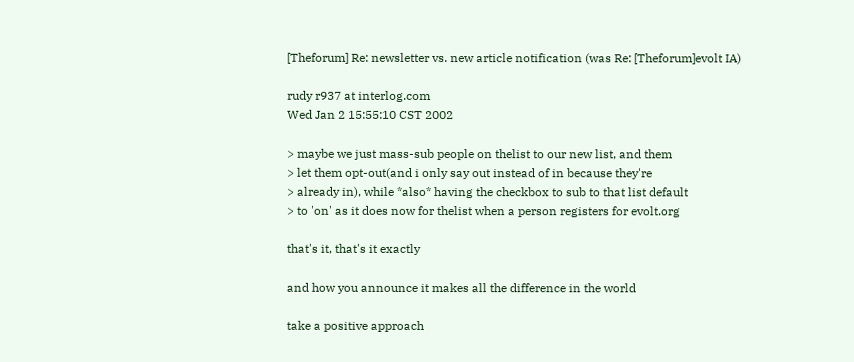[Theforum] Re: newsletter vs. new article notification (was Re: [Theforum]evolt IA)

rudy r937 at interlog.com
Wed Jan 2 15:55:10 CST 2002

> maybe we just mass-sub people on thelist to our new list, and them
> let them opt-out(and i only say out instead of in because they're
> already in), while *also* having the checkbox to sub to that list default
> to 'on' as it does now for thelist when a person registers for evolt.org

that's it, that's it exactly

and how you announce it makes all the difference in the world

take a positive approach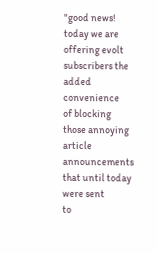"good news! today we are offering evolt subscribers the added convenience
of blocking those annoying article announcements that until today were sent
to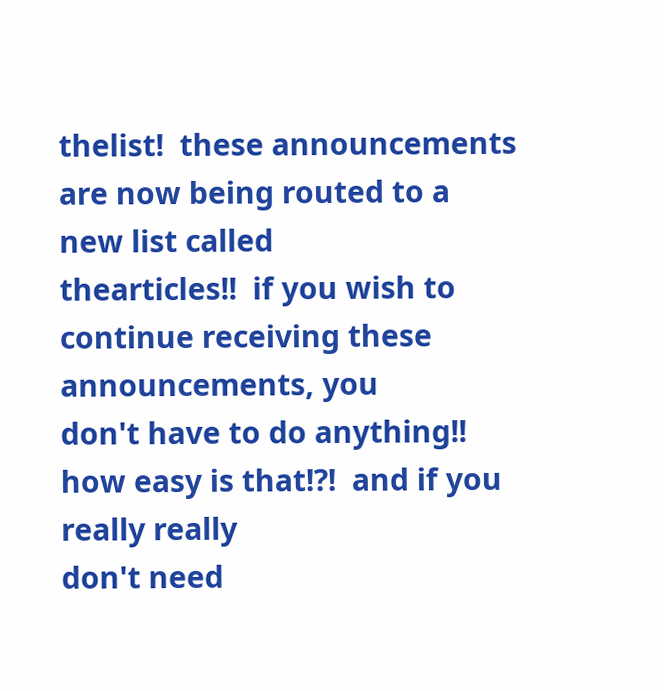thelist!  these announcements are now being routed to a new list called
thearticles!!  if you wish to continue receiving these announcements, you
don't have to do anything!!  how easy is that!?!  and if you really really
don't need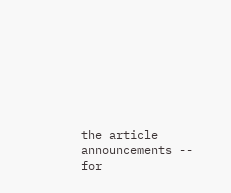the article announcements -- for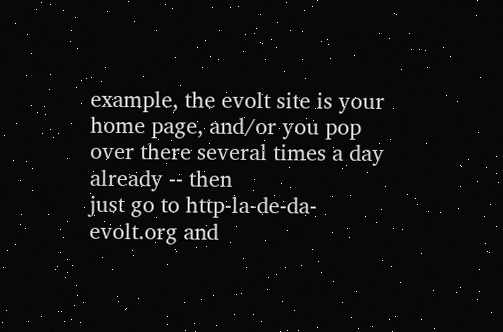example, the evolt site is your
home page, and/or you pop over there several times a day already -- then
just go to http-la-de-da-evolt.org and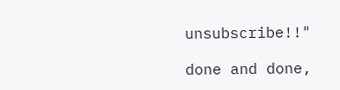unsubscribe!!"

done and done,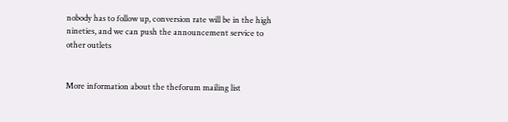nobody has to follow up, conversion rate will be in the high
nineties, and we can push the announcement service to other outlets


More information about the theforum mailing list